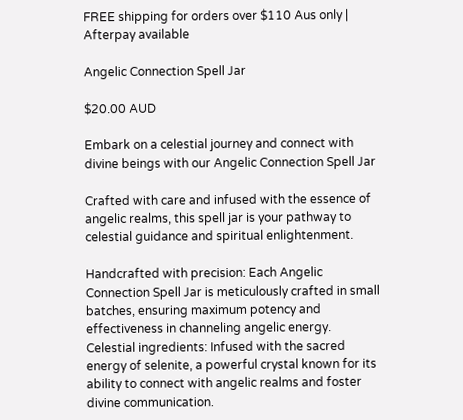FREE shipping for orders over $110 Aus only | Afterpay available

Angelic Connection Spell Jar

$20.00 AUD

Embark on a celestial journey and connect with divine beings with our Angelic Connection Spell Jar

Crafted with care and infused with the essence of angelic realms, this spell jar is your pathway to celestial guidance and spiritual enlightenment.

Handcrafted with precision: Each Angelic Connection Spell Jar is meticulously crafted in small batches, ensuring maximum potency and effectiveness in channeling angelic energy.
Celestial ingredients: Infused with the sacred energy of selenite, a powerful crystal known for its ability to connect with angelic realms and foster divine communication.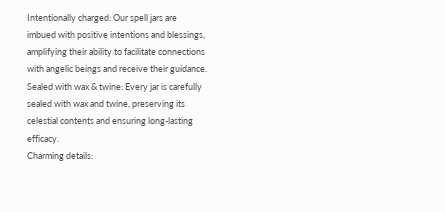Intentionally charged: Our spell jars are imbued with positive intentions and blessings, amplifying their ability to facilitate connections with angelic beings and receive their guidance.
Sealed with wax & twine: Every jar is carefully sealed with wax and twine, preserving its celestial contents and ensuring long-lasting efficacy.
Charming details: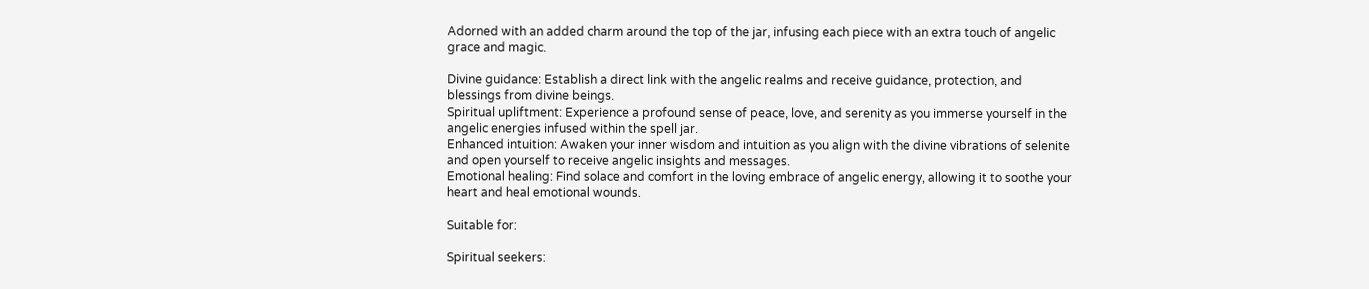Adorned with an added charm around the top of the jar, infusing each piece with an extra touch of angelic grace and magic.

Divine guidance: Establish a direct link with the angelic realms and receive guidance, protection, and blessings from divine beings.
Spiritual upliftment: Experience a profound sense of peace, love, and serenity as you immerse yourself in the angelic energies infused within the spell jar.
Enhanced intuition: Awaken your inner wisdom and intuition as you align with the divine vibrations of selenite and open yourself to receive angelic insights and messages.
Emotional healing: Find solace and comfort in the loving embrace of angelic energy, allowing it to soothe your heart and heal emotional wounds.

Suitable for:

Spiritual seekers: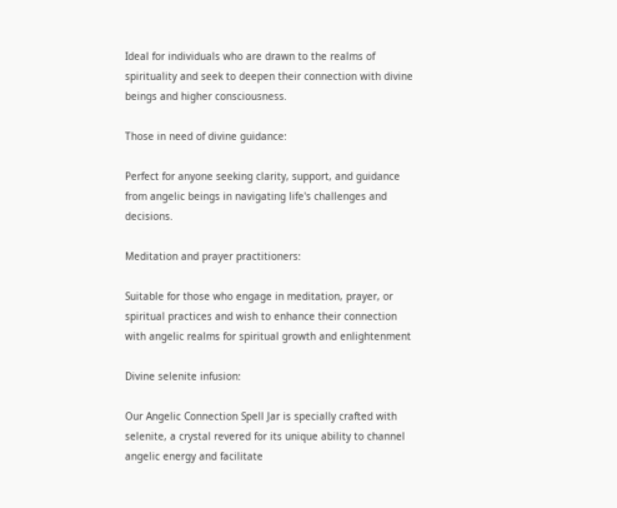Ideal for individuals who are drawn to the realms of spirituality and seek to deepen their connection with divine beings and higher consciousness.

Those in need of divine guidance:

Perfect for anyone seeking clarity, support, and guidance from angelic beings in navigating life's challenges and decisions.

Meditation and prayer practitioners:

Suitable for those who engage in meditation, prayer, or spiritual practices and wish to enhance their connection with angelic realms for spiritual growth and enlightenment

Divine selenite infusion:

Our Angelic Connection Spell Jar is specially crafted with selenite, a crystal revered for its unique ability to channel angelic energy and facilitate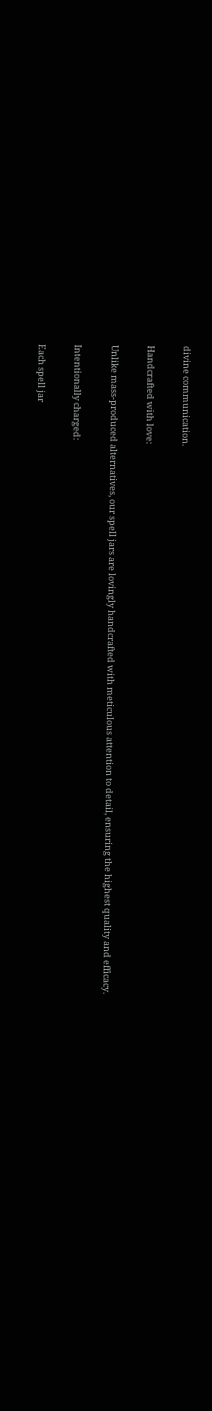divine communication.

Handcrafted with love:

Unlike mass-produced alternatives, our spell jars are lovingly handcrafted with meticulous attention to detail, ensuring the highest quality and efficacy.

Intentionally charged:

Each spell jar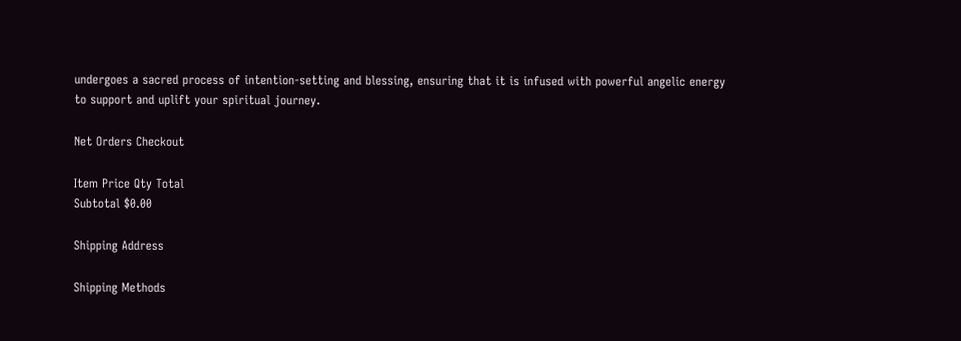undergoes a sacred process of intention-setting and blessing, ensuring that it is infused with powerful angelic energy to support and uplift your spiritual journey.

Net Orders Checkout

Item Price Qty Total
Subtotal $0.00

Shipping Address

Shipping Methods